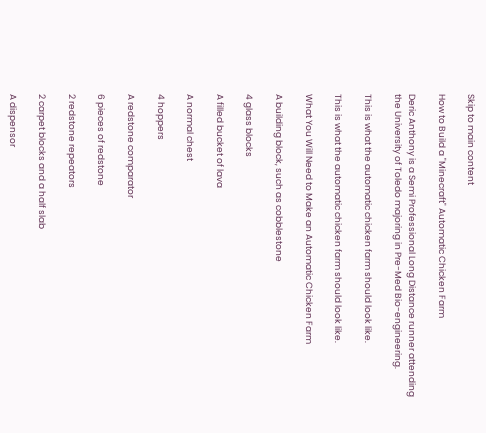Skip to main content

How to Build a "Minecraft" Automatic Chicken Farm

Deric Anthony is a Semi Professional Long Distance runner attending the University of Toledo majoring in Pre-Med Bio-engineering.

This is what the automatic chicken farm should look like.

This is what the automatic chicken farm should look like.

What You Will Need to Make an Automatic Chicken Farm

A building block, such as cobblestone

4 glass blocks

A filled bucket of lava

A normal chest

4 hoppers

A redstone comparator

6 pieces of redstone

2 redstone repeators

2 carpet blocks and a half slab

A dispensor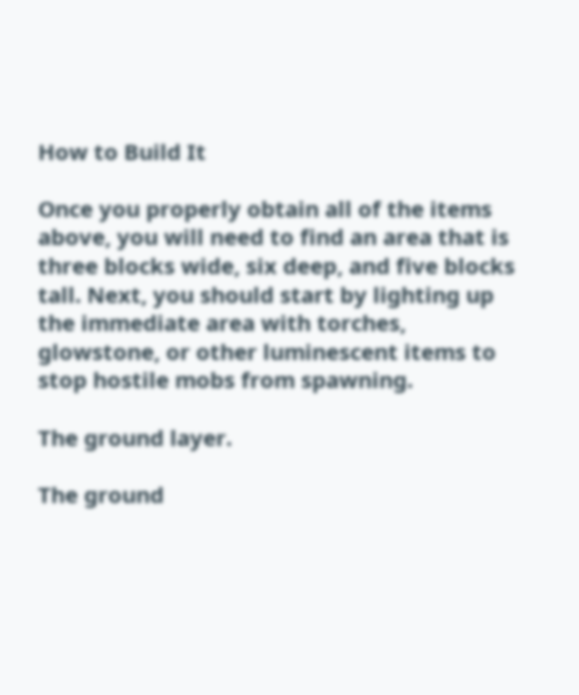How to Build It

Once you properly obtain all of the items above, you will need to find an area that is three blocks wide, six deep, and five blocks tall. Next, you should start by lighting up the immediate area with torches, glowstone, or other luminescent items to stop hostile mobs from spawning.

The ground layer.

The ground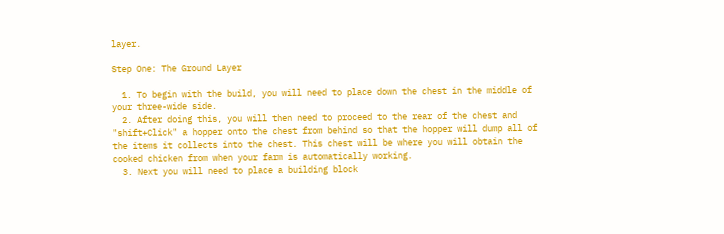layer.

Step One: The Ground Layer

  1. To begin with the build, you will need to place down the chest in the middle of your three-wide side.
  2. After doing this, you will then need to proceed to the rear of the chest and "shift+Click" a hopper onto the chest from behind so that the hopper will dump all of the items it collects into the chest. This chest will be where you will obtain the cooked chicken from when your farm is automatically working.
  3. Next you will need to place a building block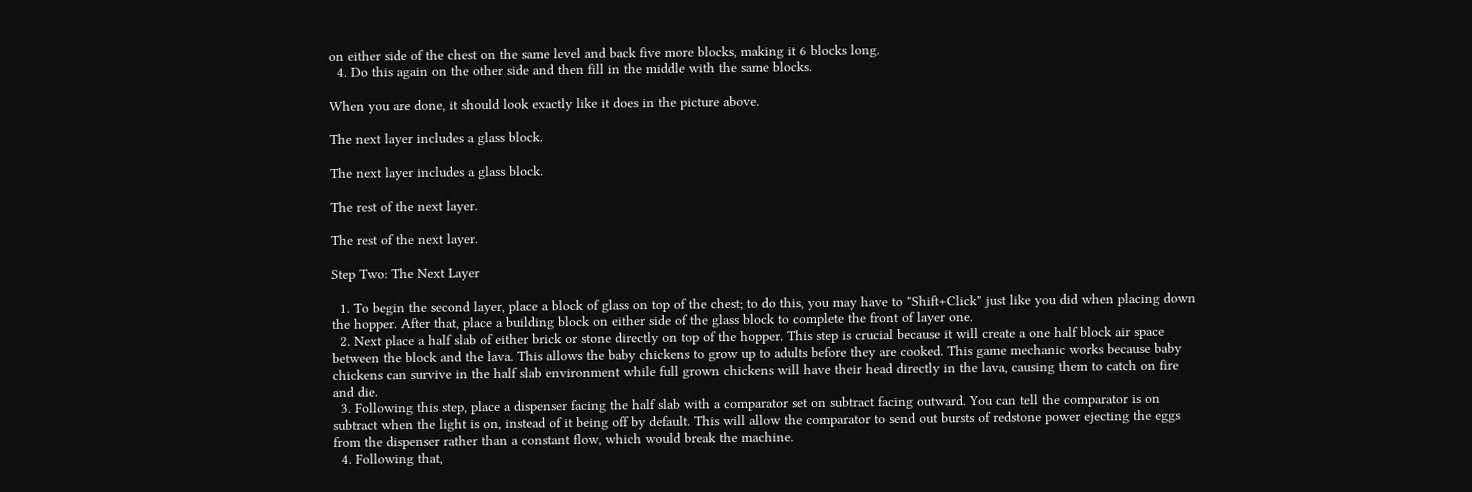on either side of the chest on the same level and back five more blocks, making it 6 blocks long.
  4. Do this again on the other side and then fill in the middle with the same blocks.

When you are done, it should look exactly like it does in the picture above.

The next layer includes a glass block.

The next layer includes a glass block.

The rest of the next layer.

The rest of the next layer.

Step Two: The Next Layer

  1. To begin the second layer, place a block of glass on top of the chest; to do this, you may have to "Shift+Click" just like you did when placing down the hopper. After that, place a building block on either side of the glass block to complete the front of layer one.
  2. Next place a half slab of either brick or stone directly on top of the hopper. This step is crucial because it will create a one half block air space between the block and the lava. This allows the baby chickens to grow up to adults before they are cooked. This game mechanic works because baby chickens can survive in the half slab environment while full grown chickens will have their head directly in the lava, causing them to catch on fire and die.
  3. Following this step, place a dispenser facing the half slab with a comparator set on subtract facing outward. You can tell the comparator is on subtract when the light is on, instead of it being off by default. This will allow the comparator to send out bursts of redstone power ejecting the eggs from the dispenser rather than a constant flow, which would break the machine.
  4. Following that,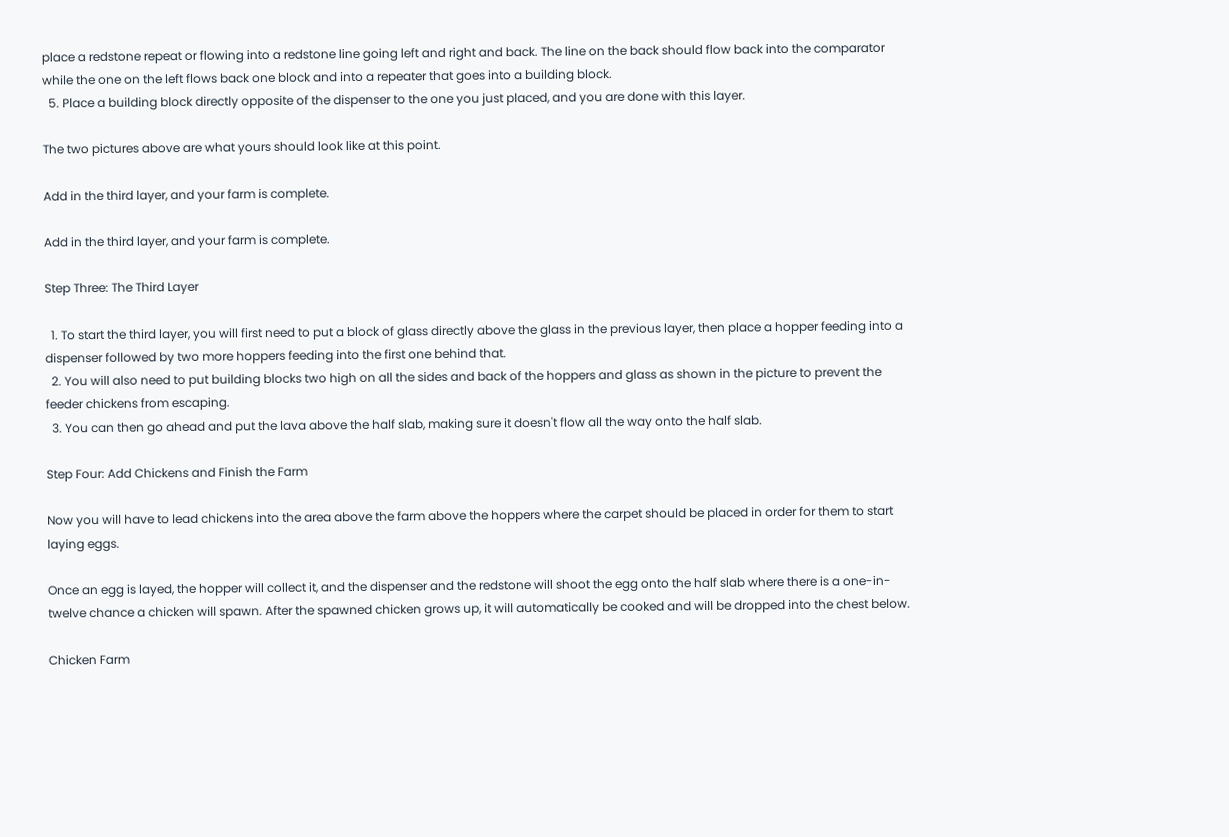place a redstone repeat or flowing into a redstone line going left and right and back. The line on the back should flow back into the comparator while the one on the left flows back one block and into a repeater that goes into a building block.
  5. Place a building block directly opposite of the dispenser to the one you just placed, and you are done with this layer.

The two pictures above are what yours should look like at this point.

Add in the third layer, and your farm is complete.

Add in the third layer, and your farm is complete.

Step Three: The Third Layer

  1. To start the third layer, you will first need to put a block of glass directly above the glass in the previous layer, then place a hopper feeding into a dispenser followed by two more hoppers feeding into the first one behind that.
  2. You will also need to put building blocks two high on all the sides and back of the hoppers and glass as shown in the picture to prevent the feeder chickens from escaping.
  3. You can then go ahead and put the lava above the half slab, making sure it doesn't flow all the way onto the half slab.

Step Four: Add Chickens and Finish the Farm

Now you will have to lead chickens into the area above the farm above the hoppers where the carpet should be placed in order for them to start laying eggs.

Once an egg is layed, the hopper will collect it, and the dispenser and the redstone will shoot the egg onto the half slab where there is a one-in-twelve chance a chicken will spawn. After the spawned chicken grows up, it will automatically be cooked and will be dropped into the chest below.

Chicken Farm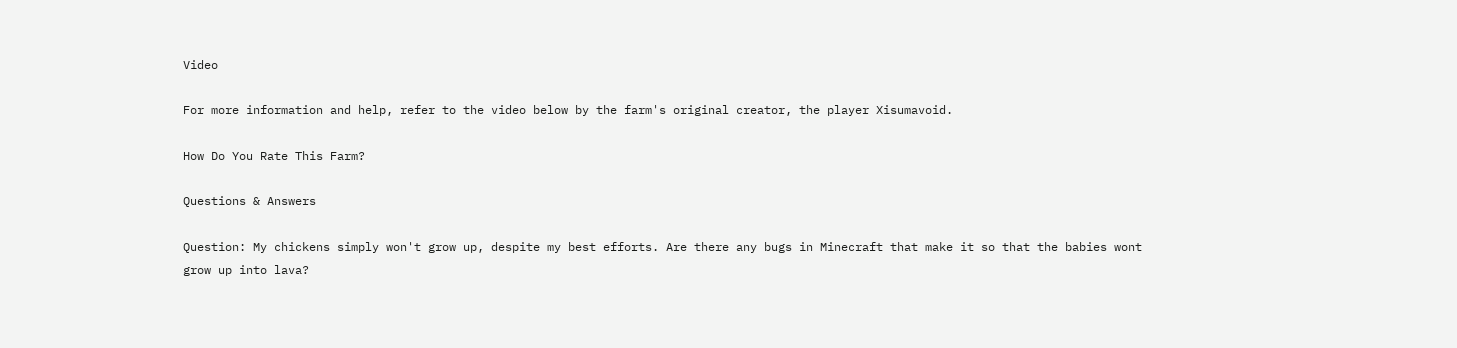Video

For more information and help, refer to the video below by the farm's original creator, the player Xisumavoid.

How Do You Rate This Farm?

Questions & Answers

Question: My chickens simply won't grow up, despite my best efforts. Are there any bugs in Minecraft that make it so that the babies wont grow up into lava?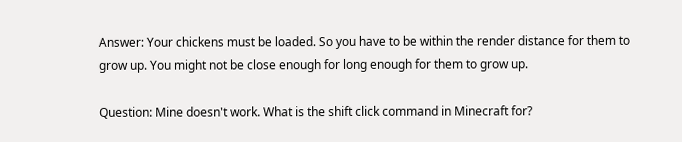Answer: Your chickens must be loaded. So you have to be within the render distance for them to grow up. You might not be close enough for long enough for them to grow up.

Question: Mine doesn't work. What is the shift click command in Minecraft for?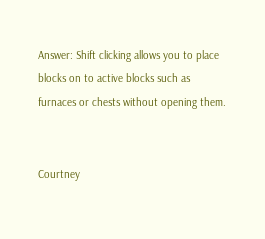Answer: Shift clicking allows you to place blocks on to active blocks such as furnaces or chests without opening them.


Courtney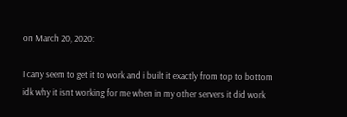on March 20, 2020:

I cany seem to get it to work and i built it exactly from top to bottom idk why it isnt working for me when in my other servers it did work